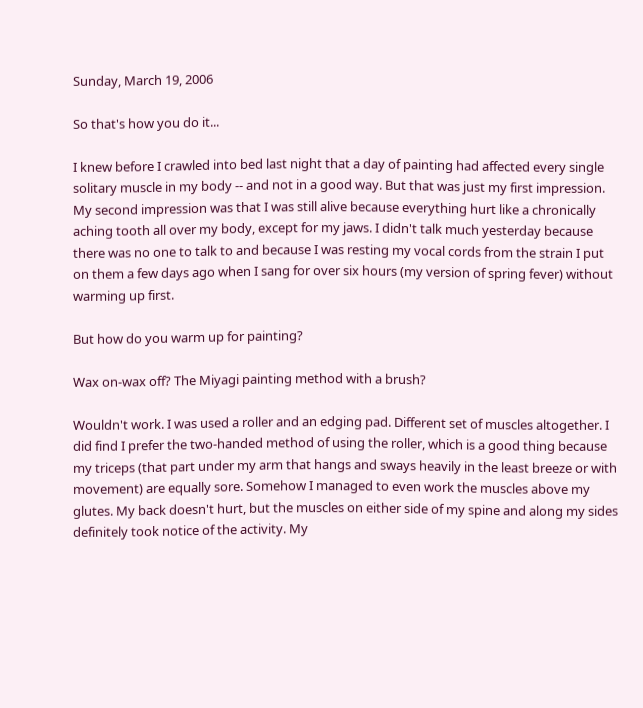Sunday, March 19, 2006

So that's how you do it...

I knew before I crawled into bed last night that a day of painting had affected every single solitary muscle in my body -- and not in a good way. But that was just my first impression. My second impression was that I was still alive because everything hurt like a chronically aching tooth all over my body, except for my jaws. I didn't talk much yesterday because there was no one to talk to and because I was resting my vocal cords from the strain I put on them a few days ago when I sang for over six hours (my version of spring fever) without warming up first.

But how do you warm up for painting?

Wax on-wax off? The Miyagi painting method with a brush?

Wouldn't work. I was used a roller and an edging pad. Different set of muscles altogether. I did find I prefer the two-handed method of using the roller, which is a good thing because my triceps (that part under my arm that hangs and sways heavily in the least breeze or with movement) are equally sore. Somehow I managed to even work the muscles above my glutes. My back doesn't hurt, but the muscles on either side of my spine and along my sides definitely took notice of the activity. My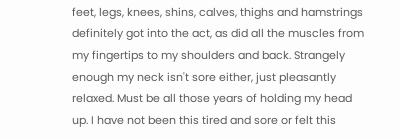feet, legs, knees, shins, calves, thighs and hamstrings definitely got into the act, as did all the muscles from my fingertips to my shoulders and back. Strangely enough my neck isn't sore either, just pleasantly relaxed. Must be all those years of holding my head up. I have not been this tired and sore or felt this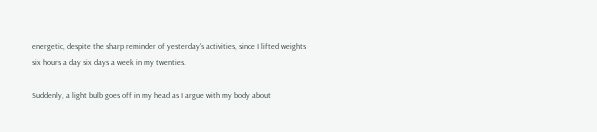energetic, despite the sharp reminder of yesterday's activities, since I lifted weights six hours a day six days a week in my twenties.

Suddenly, a light bulb goes off in my head as I argue with my body about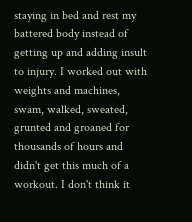staying in bed and rest my battered body instead of getting up and adding insult to injury. I worked out with weights and machines, swam, walked, sweated, grunted and groaned for thousands of hours and didn't get this much of a workout. I don't think it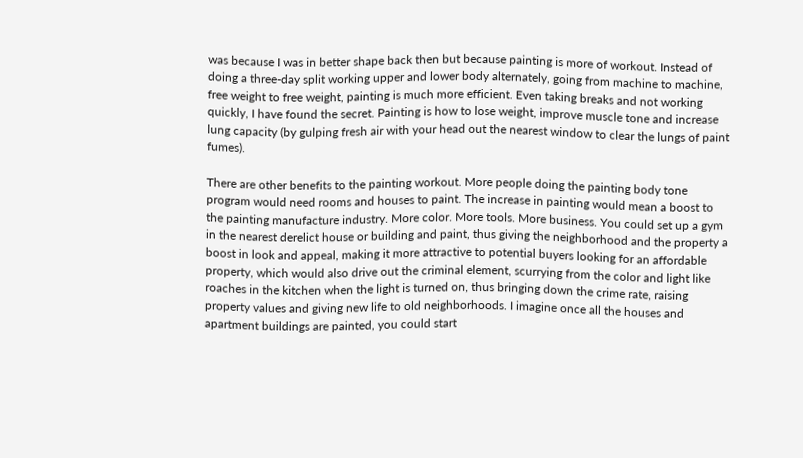was because I was in better shape back then but because painting is more of workout. Instead of doing a three-day split working upper and lower body alternately, going from machine to machine, free weight to free weight, painting is much more efficient. Even taking breaks and not working quickly, I have found the secret. Painting is how to lose weight, improve muscle tone and increase lung capacity (by gulping fresh air with your head out the nearest window to clear the lungs of paint fumes).

There are other benefits to the painting workout. More people doing the painting body tone program would need rooms and houses to paint. The increase in painting would mean a boost to the painting manufacture industry. More color. More tools. More business. You could set up a gym in the nearest derelict house or building and paint, thus giving the neighborhood and the property a boost in look and appeal, making it more attractive to potential buyers looking for an affordable property, which would also drive out the criminal element, scurrying from the color and light like roaches in the kitchen when the light is turned on, thus bringing down the crime rate, raising property values and giving new life to old neighborhoods. I imagine once all the houses and apartment buildings are painted, you could start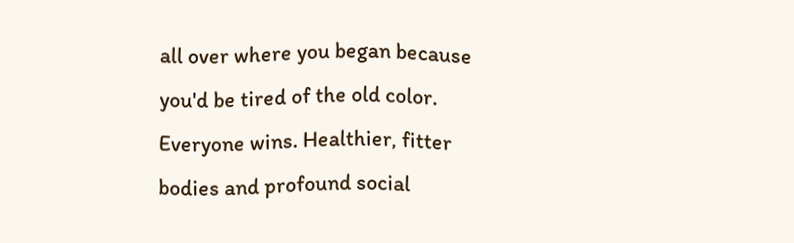all over where you began because you'd be tired of the old color. Everyone wins. Healthier, fitter bodies and profound social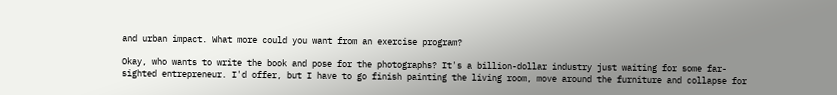and urban impact. What more could you want from an exercise program?

Okay, who wants to write the book and pose for the photographs? It's a billion-dollar industry just waiting for some far-sighted entrepreneur. I'd offer, but I have to go finish painting the living room, move around the furniture and collapse for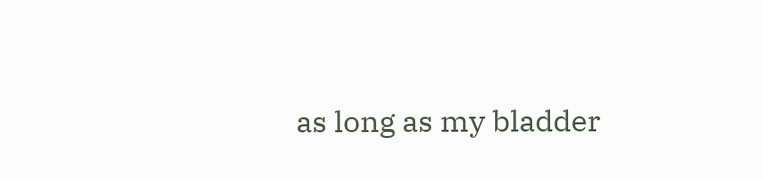as long as my bladder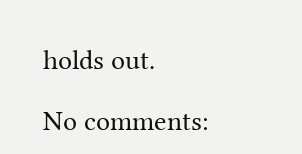holds out.

No comments: